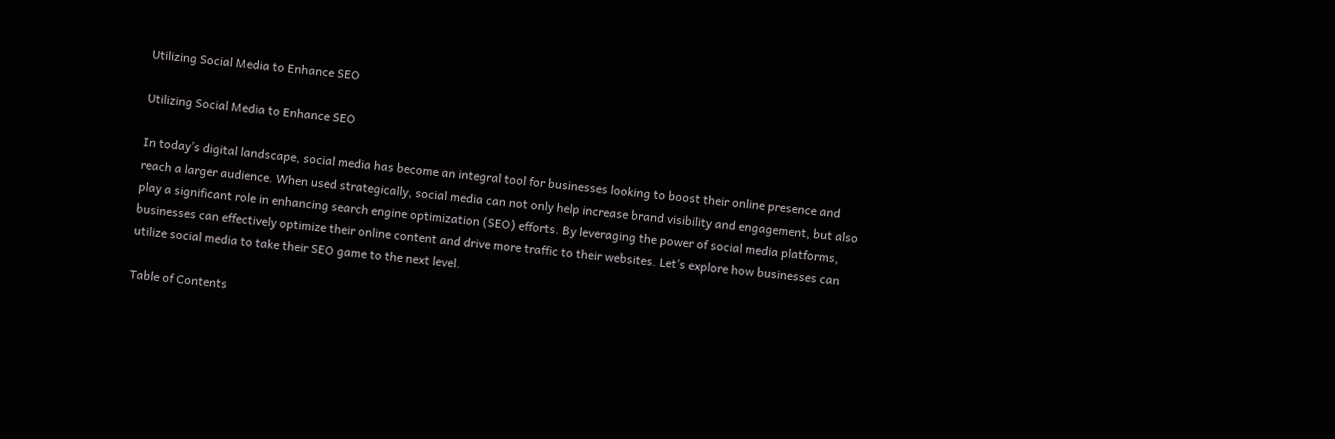Utilizing Social Media to Enhance SEO

Utilizing Social Media to Enhance SEO

In today’s digital landscape, social media has become an integral tool for businesses looking to boost their online presence and reach a larger audience. When used strategically, social media can not only help increase brand visibility and engagement, but also play a significant role in enhancing search engine optimization (SEO) efforts. By leveraging the power of social media platforms, businesses can effectively optimize their online content and drive more traffic to their websites. Let’s explore how businesses can utilize social media to take their SEO game to the next level.

Table of Contents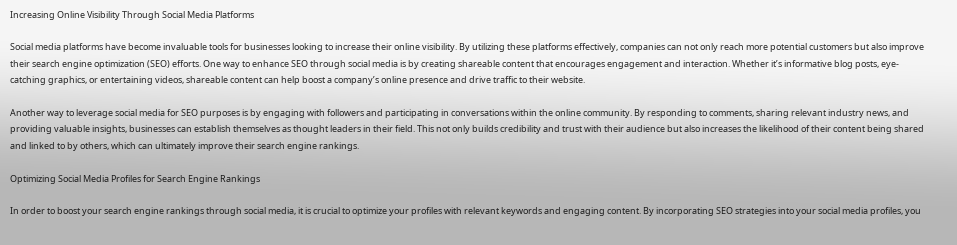Increasing Online Visibility Through Social Media Platforms

Social media platforms have become invaluable tools for businesses looking to increase their online visibility. By utilizing these platforms effectively, companies can not only reach more potential customers but also improve their search engine optimization (SEO) efforts. One way to enhance SEO through social media is by creating shareable content that encourages engagement and interaction. Whether it’s informative blog posts, eye-catching graphics, or entertaining videos, shareable content can help boost a company’s online presence and drive traffic to their website.

Another way to leverage social media for SEO purposes is by engaging with followers and participating in conversations within the online community. By responding to comments, sharing relevant industry news, and providing valuable insights, businesses can establish themselves as thought leaders in their field. This not only builds credibility and trust with their audience but also increases the likelihood of their content being shared and linked to by others, which can ultimately improve their search engine rankings.

Optimizing Social Media Profiles for Search Engine Rankings

In order to boost your search engine rankings through social media, it is crucial to optimize your profiles with relevant keywords and engaging content. By incorporating SEO strategies into your social media profiles, you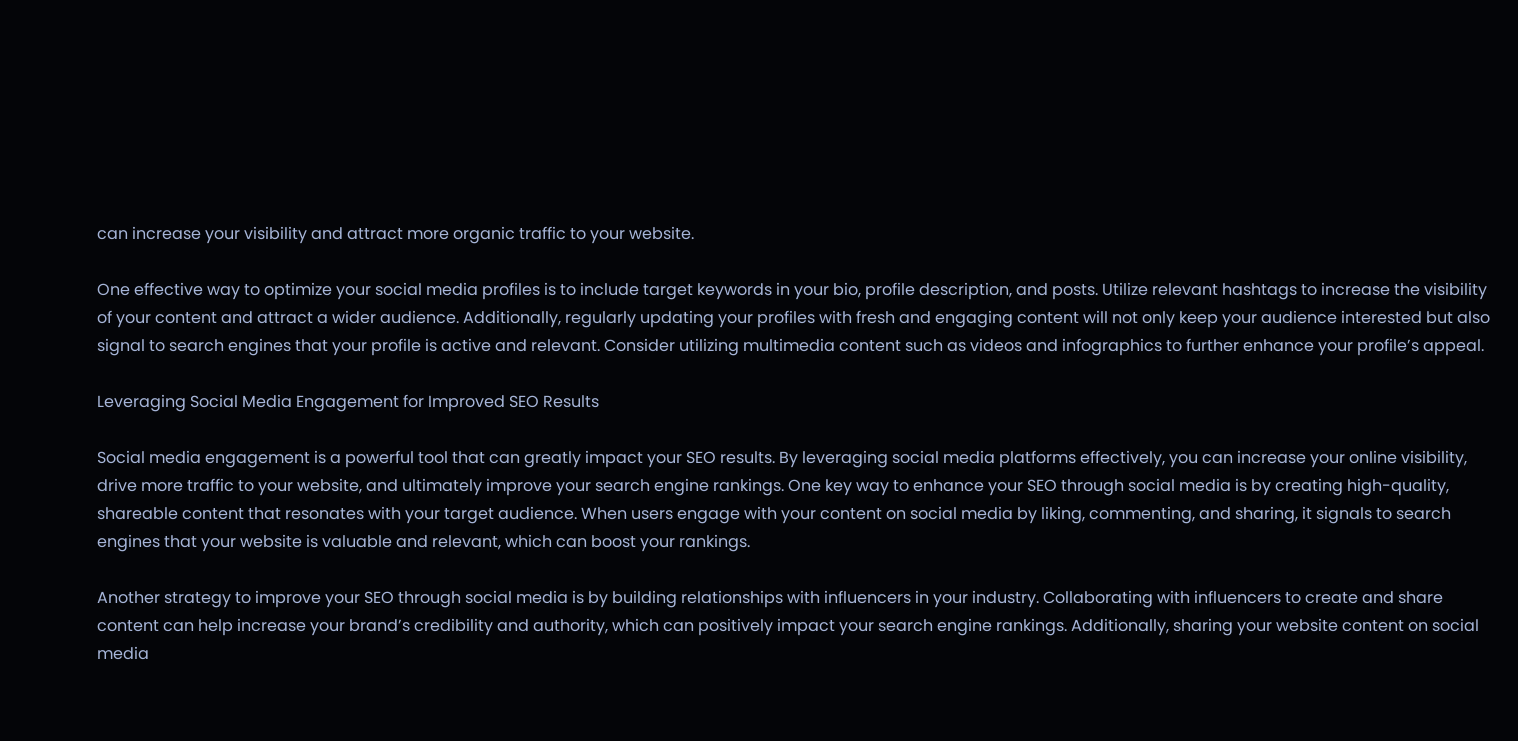can increase your visibility and attract more organic traffic to your website.

One effective way to optimize your social media profiles is to include target keywords in your bio, profile description, and posts. Utilize relevant hashtags to increase the visibility of your content and attract a wider audience. Additionally, regularly updating your profiles with fresh and engaging content will not only keep your audience interested but also signal to search engines that your profile is active and relevant. Consider utilizing multimedia content such as videos and infographics to further enhance your profile’s appeal.

Leveraging Social Media Engagement for Improved SEO Results

Social media engagement is a powerful tool that can greatly impact your SEO results. By leveraging social media platforms effectively, you can increase your online visibility, drive more traffic to your website, and ultimately improve your search engine rankings. One key way to enhance your SEO through social media is by creating high-quality, shareable content that resonates with your target audience. When users engage with your content on social media by liking, commenting, and sharing, it signals to search engines that your website is valuable and relevant, which can boost your rankings.

Another strategy to improve your SEO through social media is by building relationships with influencers in your industry. Collaborating with influencers to create and share content can help increase your brand’s credibility and authority, which can positively impact your search engine rankings. Additionally, sharing your website content on social media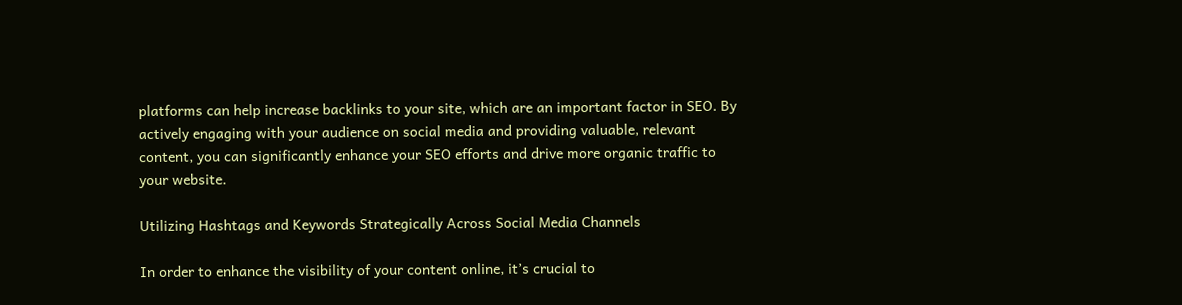platforms can help increase backlinks to your site, which are an important factor in SEO. By actively engaging with your audience on social media and providing valuable, relevant content, you can significantly enhance your SEO efforts and drive more organic traffic to your website.

Utilizing Hashtags and Keywords Strategically Across Social Media Channels

In order to enhance the visibility of your content online, it’s crucial to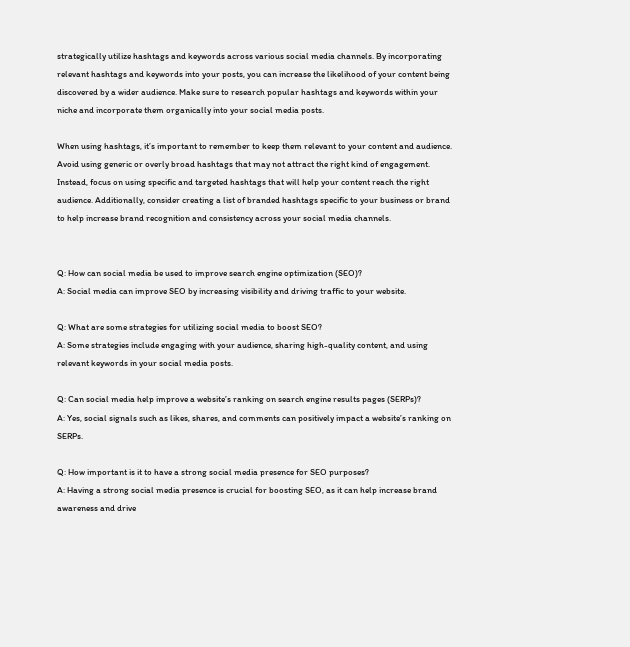strategically utilize hashtags and keywords across various social media channels. By incorporating relevant hashtags and keywords into your posts, you can increase the likelihood of your content being discovered by a wider audience. Make sure to research popular hashtags and keywords within your niche and incorporate them organically into your social media posts.

When using hashtags, it’s important to remember to keep them relevant to your content and audience. Avoid using generic or overly broad hashtags that may not attract the right kind of engagement. Instead, focus on using specific and targeted hashtags that will help your content reach the right audience. Additionally, consider creating a list of branded hashtags specific to your business or brand to help increase brand recognition and consistency across your social media channels.


Q: How can social media be used to improve search engine optimization (SEO)?
A: Social media can improve SEO by increasing visibility and driving traffic to your website.

Q: What are some strategies for utilizing social media to boost SEO?
A: Some strategies include engaging with your audience, sharing high-quality content, and using relevant keywords in your social media posts.

Q: Can social media help improve a website’s ranking on search engine results pages (SERPs)?
A: Yes, social signals such as likes, shares, and comments can positively impact a website’s ranking on SERPs.

Q: How important is it to have a strong social media presence for SEO purposes?
A: Having a strong social media presence is crucial for boosting SEO, as it can help increase brand awareness and drive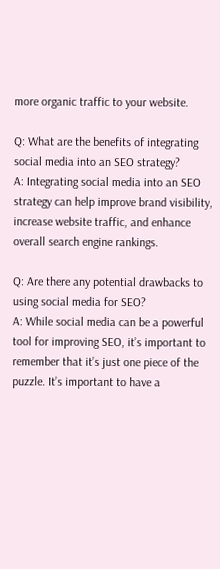more organic traffic to your website.

Q: What are the benefits of integrating social media into an SEO strategy?
A: Integrating social media into an SEO strategy can help improve brand visibility, increase website traffic, and enhance overall search engine rankings.

Q: Are there any potential drawbacks to using social media for SEO?
A: While social media can be a powerful tool for improving SEO, it’s important to remember that it’s just one piece of the puzzle. It’s important to have a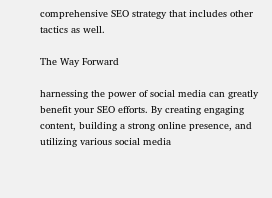comprehensive SEO strategy that includes other tactics as well.

The Way Forward

harnessing the power of social media can greatly benefit your SEO efforts. By creating engaging content, building a strong online presence, and utilizing various social media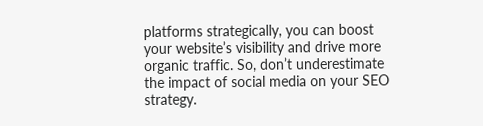platforms strategically, you can boost your website’s visibility and drive more organic traffic. So, don’t underestimate the impact of social media on your SEO strategy.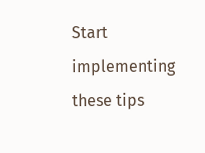Start implementing these tips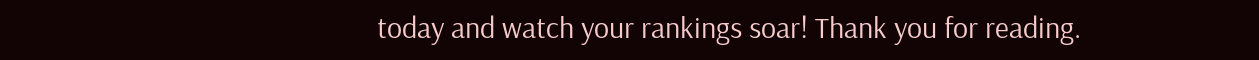today and watch your rankings soar! Thank you for reading.